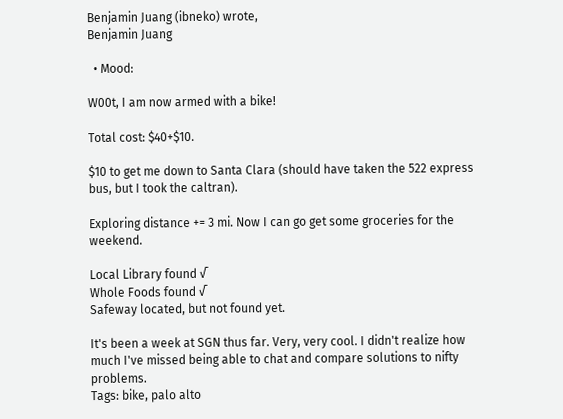Benjamin Juang (ibneko) wrote,
Benjamin Juang

  • Mood:

W00t, I am now armed with a bike!

Total cost: $40+$10.

$10 to get me down to Santa Clara (should have taken the 522 express bus, but I took the caltran).

Exploring distance += 3 mi. Now I can go get some groceries for the weekend.

Local Library found √
Whole Foods found √
Safeway located, but not found yet.

It's been a week at SGN thus far. Very, very cool. I didn't realize how much I've missed being able to chat and compare solutions to nifty problems.
Tags: bike, palo alto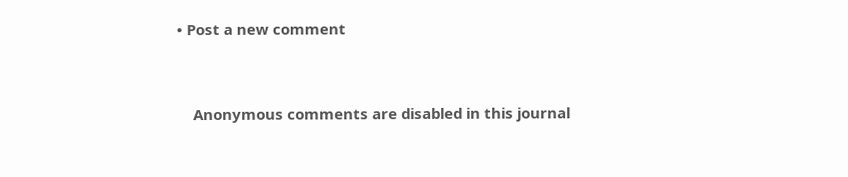• Post a new comment


    Anonymous comments are disabled in this journal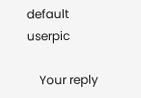default userpic

    Your reply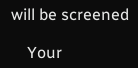will be screened

    Your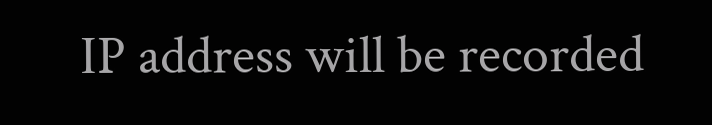IP address will be recorded